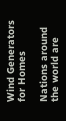Wind Generators for Homes

Nations around the world are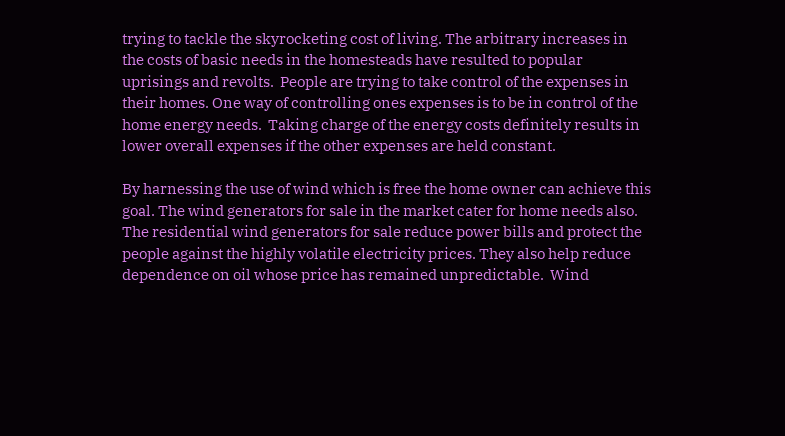trying to tackle the skyrocketing cost of living. The arbitrary increases in the costs of basic needs in the homesteads have resulted to popular uprisings and revolts.  People are trying to take control of the expenses in their homes. One way of controlling ones expenses is to be in control of the home energy needs.  Taking charge of the energy costs definitely results in lower overall expenses if the other expenses are held constant.

By harnessing the use of wind which is free the home owner can achieve this goal. The wind generators for sale in the market cater for home needs also.  The residential wind generators for sale reduce power bills and protect the people against the highly volatile electricity prices. They also help reduce dependence on oil whose price has remained unpredictable.  Wind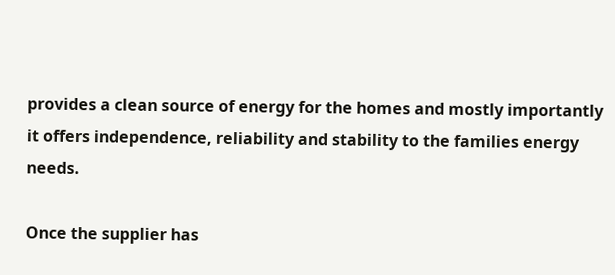provides a clean source of energy for the homes and mostly importantly it offers independence, reliability and stability to the families energy needs.

Once the supplier has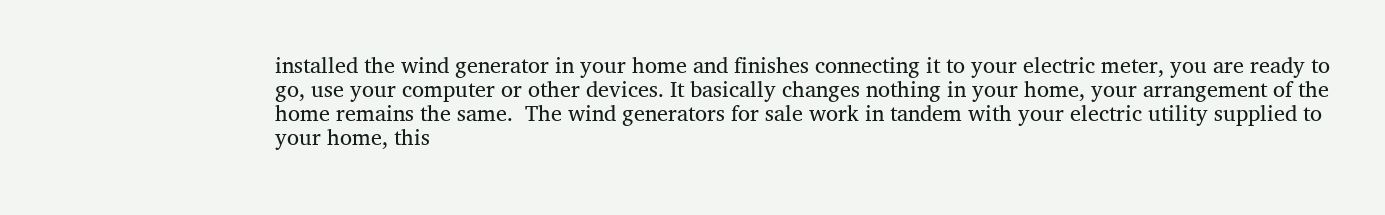installed the wind generator in your home and finishes connecting it to your electric meter, you are ready to go, use your computer or other devices. It basically changes nothing in your home, your arrangement of the home remains the same.  The wind generators for sale work in tandem with your electric utility supplied to your home, this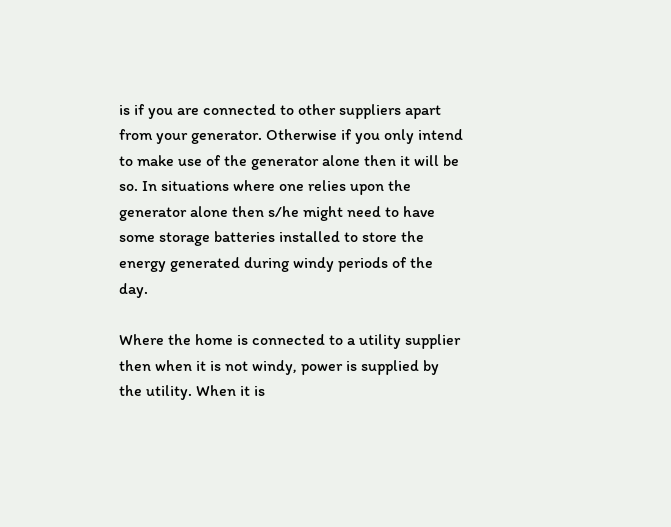is if you are connected to other suppliers apart from your generator. Otherwise if you only intend to make use of the generator alone then it will be so. In situations where one relies upon the generator alone then s/he might need to have some storage batteries installed to store the energy generated during windy periods of the day.

Where the home is connected to a utility supplier then when it is not windy, power is supplied by the utility. When it is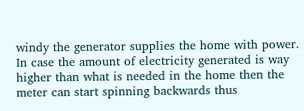windy the generator supplies the home with power. In case the amount of electricity generated is way higher than what is needed in the home then the meter can start spinning backwards thus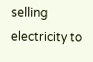selling electricity to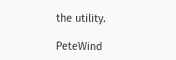the utility.

PeteWind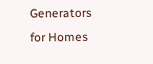Generators for Homes